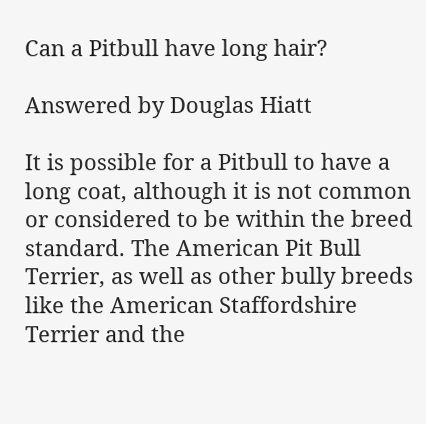Can a Pitbull have long hair?

Answered by Douglas Hiatt

It is possible for a Pitbull to have a long coat, although it is not common or considered to be within the breed standard. The American Pit Bull Terrier, as well as other bully breeds like the American Staffordshire Terrier and the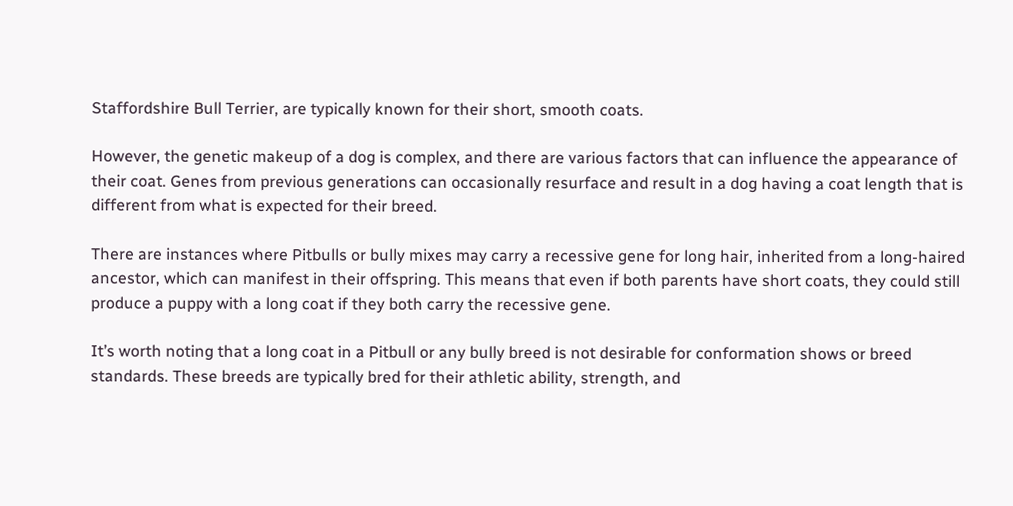Staffordshire Bull Terrier, are typically known for their short, smooth coats.

However, the genetic makeup of a dog is complex, and there are various factors that can influence the appearance of their coat. Genes from previous generations can occasionally resurface and result in a dog having a coat length that is different from what is expected for their breed.

There are instances where Pitbulls or bully mixes may carry a recessive gene for long hair, inherited from a long-haired ancestor, which can manifest in their offspring. This means that even if both parents have short coats, they could still produce a puppy with a long coat if they both carry the recessive gene.

It’s worth noting that a long coat in a Pitbull or any bully breed is not desirable for conformation shows or breed standards. These breeds are typically bred for their athletic ability, strength, and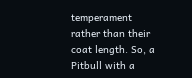temperament rather than their coat length. So, a Pitbull with a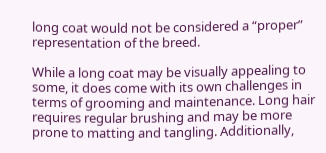long coat would not be considered a “proper” representation of the breed.

While a long coat may be visually appealing to some, it does come with its own challenges in terms of grooming and maintenance. Long hair requires regular brushing and may be more prone to matting and tangling. Additionally,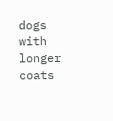dogs with longer coats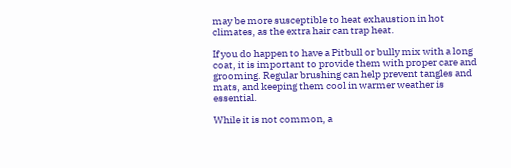may be more susceptible to heat exhaustion in hot climates, as the extra hair can trap heat.

If you do happen to have a Pitbull or bully mix with a long coat, it is important to provide them with proper care and grooming. Regular brushing can help prevent tangles and mats, and keeping them cool in warmer weather is essential.

While it is not common, a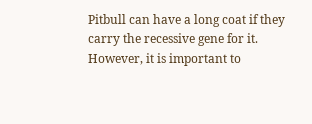Pitbull can have a long coat if they carry the recessive gene for it. However, it is important to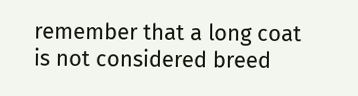remember that a long coat is not considered breed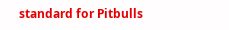standard for Pitbulls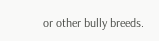or other bully breeds.